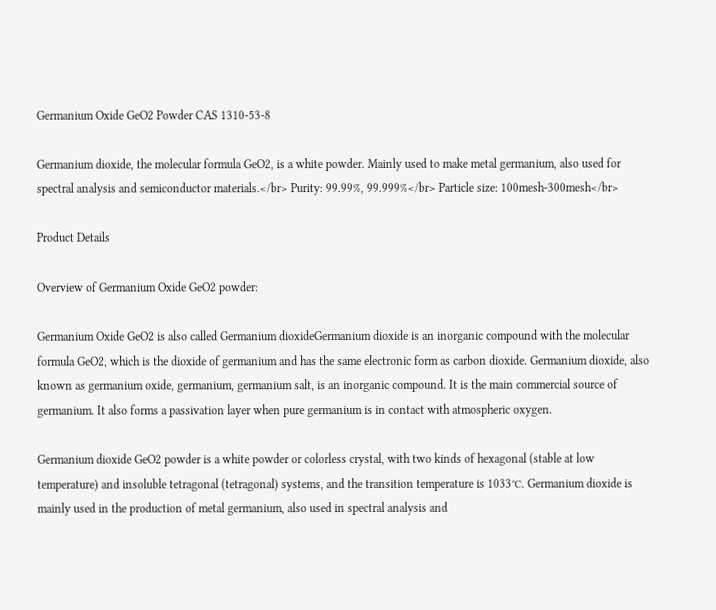Germanium Oxide GeO2 Powder CAS 1310-53-8

Germanium dioxide, the molecular formula GeO2, is a white powder. Mainly used to make metal germanium, also used for spectral analysis and semiconductor materials.</br> Purity: 99.99%, 99.999%</br> Particle size: 100mesh-300mesh</br>

Product Details

Overview of Germanium Oxide GeO2 powder:

Germanium Oxide GeO2 is also called Germanium dioxideGermanium dioxide is an inorganic compound with the molecular formula GeO2, which is the dioxide of germanium and has the same electronic form as carbon dioxide. Germanium dioxide, also known as germanium oxide, germanium, germanium salt, is an inorganic compound. It is the main commercial source of germanium. It also forms a passivation layer when pure germanium is in contact with atmospheric oxygen.

Germanium dioxide GeO2 powder is a white powder or colorless crystal, with two kinds of hexagonal (stable at low temperature) and insoluble tetragonal (tetragonal) systems, and the transition temperature is 1033℃. Germanium dioxide is mainly used in the production of metal germanium, also used in spectral analysis and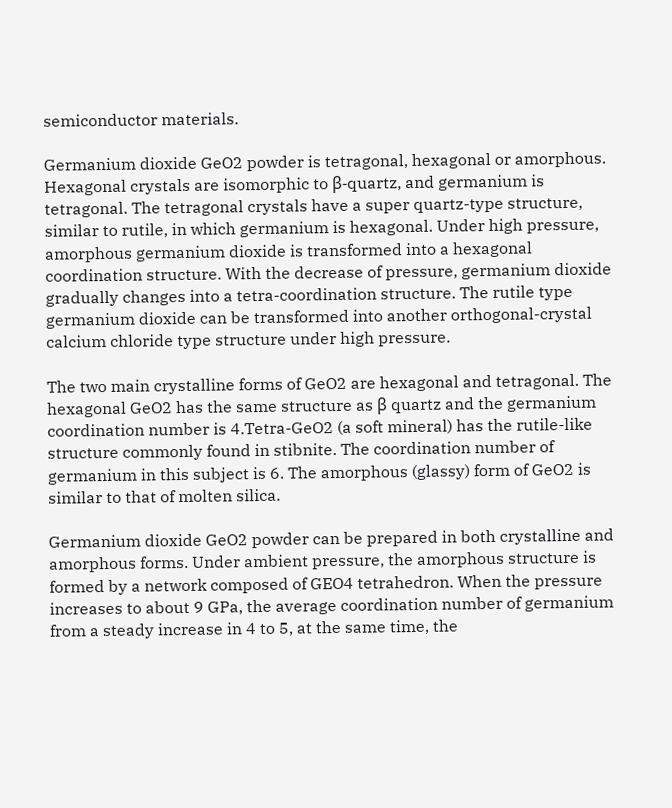semiconductor materials.

Germanium dioxide GeO2 powder is tetragonal, hexagonal or amorphous. Hexagonal crystals are isomorphic to β-quartz, and germanium is tetragonal. The tetragonal crystals have a super quartz-type structure, similar to rutile, in which germanium is hexagonal. Under high pressure, amorphous germanium dioxide is transformed into a hexagonal coordination structure. With the decrease of pressure, germanium dioxide gradually changes into a tetra-coordination structure. The rutile type germanium dioxide can be transformed into another orthogonal-crystal calcium chloride type structure under high pressure.

The two main crystalline forms of GeO2 are hexagonal and tetragonal. The hexagonal GeO2 has the same structure as β quartz and the germanium coordination number is 4.Tetra-GeO2 (a soft mineral) has the rutile-like structure commonly found in stibnite. The coordination number of germanium in this subject is 6. The amorphous (glassy) form of GeO2 is similar to that of molten silica.

Germanium dioxide GeO2 powder can be prepared in both crystalline and amorphous forms. Under ambient pressure, the amorphous structure is formed by a network composed of GEO4 tetrahedron. When the pressure increases to about 9 GPa, the average coordination number of germanium from a steady increase in 4 to 5, at the same time, the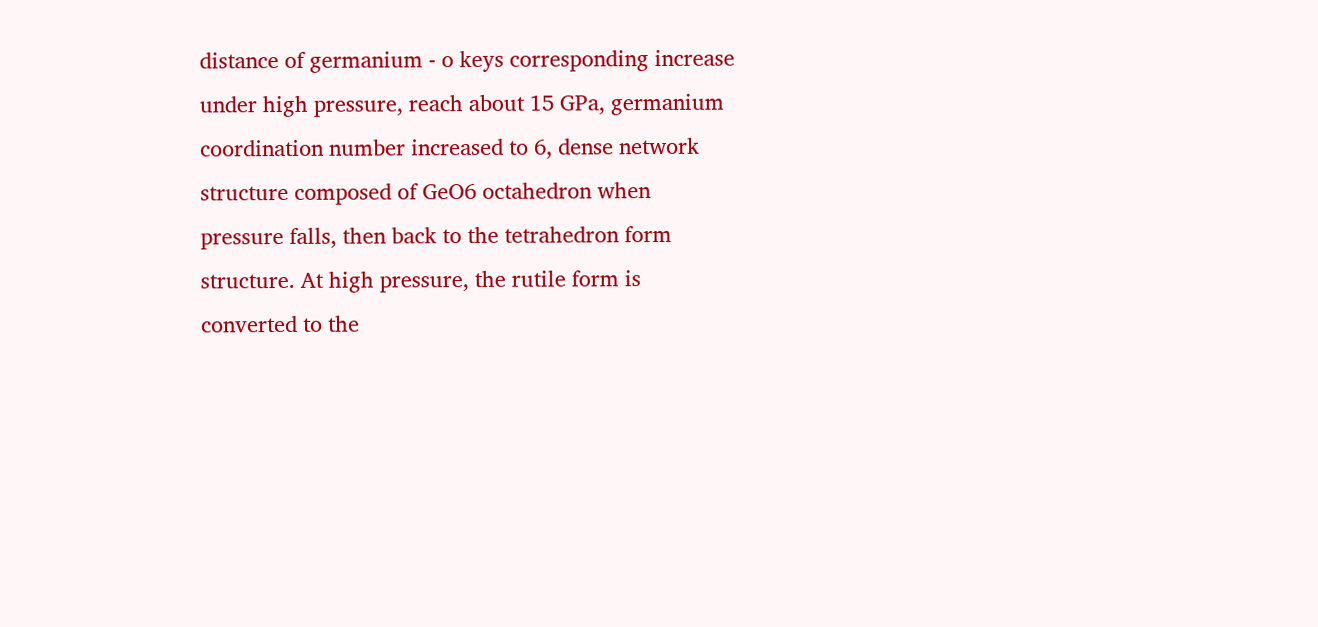distance of germanium - o keys corresponding increase under high pressure, reach about 15 GPa, germanium coordination number increased to 6, dense network structure composed of GeO6 octahedron when pressure falls, then back to the tetrahedron form structure. At high pressure, the rutile form is converted to the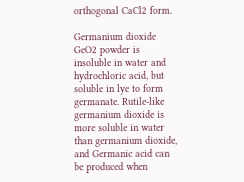orthogonal CaCl2 form.

Germanium dioxide GeO2 powder is insoluble in water and hydrochloric acid, but soluble in lye to form germanate. Rutile-like germanium dioxide is more soluble in water than germanium dioxide, and Germanic acid can be produced when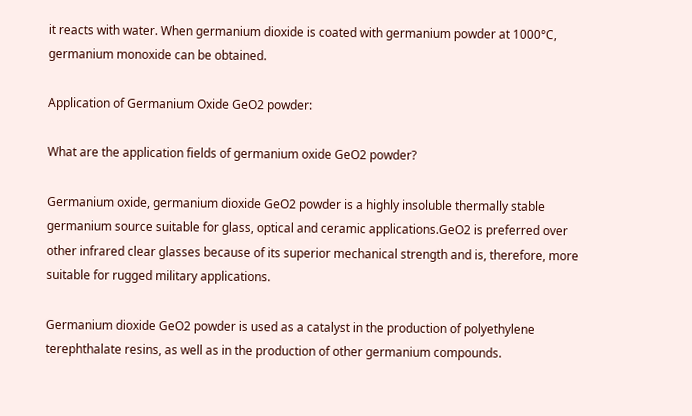it reacts with water. When germanium dioxide is coated with germanium powder at 1000°C, germanium monoxide can be obtained.

Application of Germanium Oxide GeO2 powder:

What are the application fields of germanium oxide GeO2 powder?

Germanium oxide, germanium dioxide GeO2 powder is a highly insoluble thermally stable germanium source suitable for glass, optical and ceramic applications.GeO2 is preferred over other infrared clear glasses because of its superior mechanical strength and is, therefore, more suitable for rugged military applications.

Germanium dioxide GeO2 powder is used as a catalyst in the production of polyethylene terephthalate resins, as well as in the production of other germanium compounds.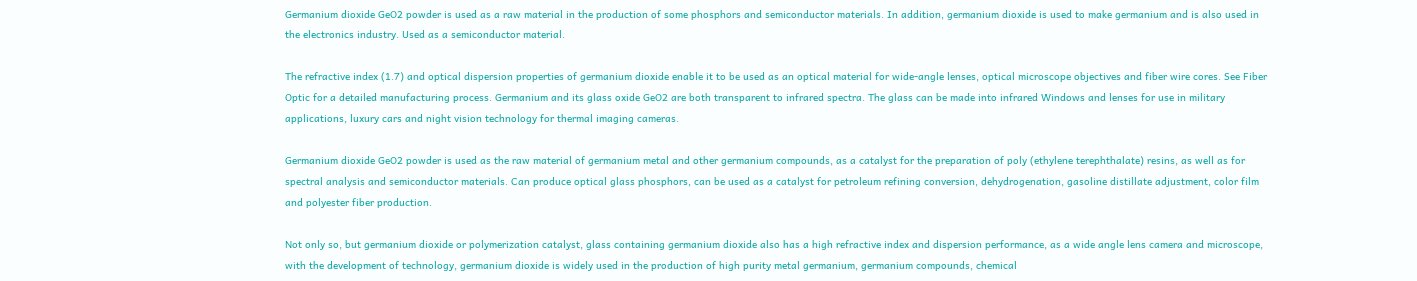Germanium dioxide GeO2 powder is used as a raw material in the production of some phosphors and semiconductor materials. In addition, germanium dioxide is used to make germanium and is also used in the electronics industry. Used as a semiconductor material.

The refractive index (1.7) and optical dispersion properties of germanium dioxide enable it to be used as an optical material for wide-angle lenses, optical microscope objectives and fiber wire cores. See Fiber Optic for a detailed manufacturing process. Germanium and its glass oxide GeO2 are both transparent to infrared spectra. The glass can be made into infrared Windows and lenses for use in military applications, luxury cars and night vision technology for thermal imaging cameras.

Germanium dioxide GeO2 powder is used as the raw material of germanium metal and other germanium compounds, as a catalyst for the preparation of poly (ethylene terephthalate) resins, as well as for spectral analysis and semiconductor materials. Can produce optical glass phosphors, can be used as a catalyst for petroleum refining conversion, dehydrogenation, gasoline distillate adjustment, color film and polyester fiber production.

Not only so, but germanium dioxide or polymerization catalyst, glass containing germanium dioxide also has a high refractive index and dispersion performance, as a wide angle lens camera and microscope, with the development of technology, germanium dioxide is widely used in the production of high purity metal germanium, germanium compounds, chemical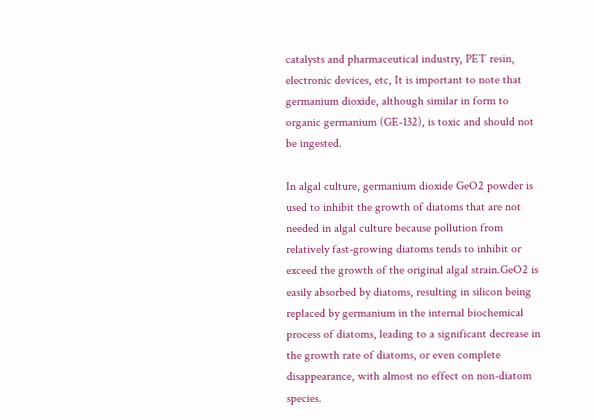catalysts and pharmaceutical industry, PET resin, electronic devices, etc, It is important to note that germanium dioxide, although similar in form to organic germanium (GE-132), is toxic and should not be ingested.

In algal culture, germanium dioxide GeO2 powder is used to inhibit the growth of diatoms that are not needed in algal culture because pollution from relatively fast-growing diatoms tends to inhibit or exceed the growth of the original algal strain.GeO2 is easily absorbed by diatoms, resulting in silicon being replaced by germanium in the internal biochemical process of diatoms, leading to a significant decrease in the growth rate of diatoms, or even complete disappearance, with almost no effect on non-diatom species.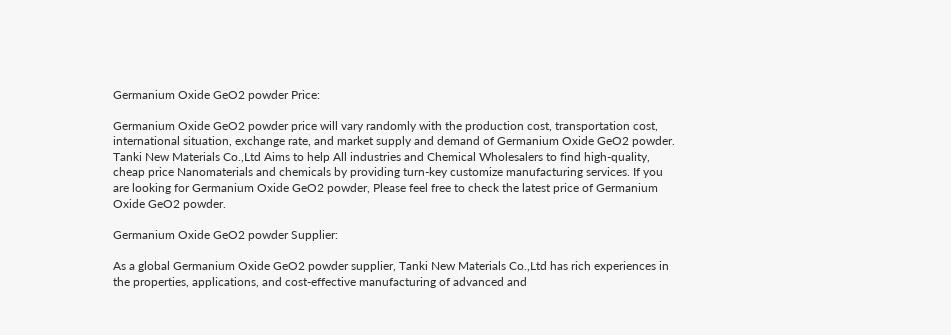Germanium Oxide GeO2 powder Price:

Germanium Oxide GeO2 powder price will vary randomly with the production cost, transportation cost, international situation, exchange rate, and market supply and demand of Germanium Oxide GeO2 powder. Tanki New Materials Co.,Ltd Aims to help All industries and Chemical Wholesalers to find high-quality, cheap price Nanomaterials and chemicals by providing turn-key customize manufacturing services. If you are looking for Germanium Oxide GeO2 powder, Please feel free to check the latest price of Germanium Oxide GeO2 powder.

Germanium Oxide GeO2 powder Supplier:

As a global Germanium Oxide GeO2 powder supplier, Tanki New Materials Co.,Ltd has rich experiences in the properties, applications, and cost-effective manufacturing of advanced and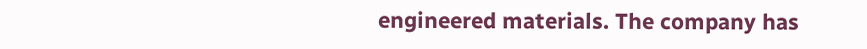engineered materials. The company has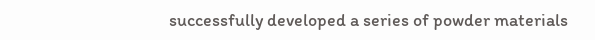successfully developed a series of powder materials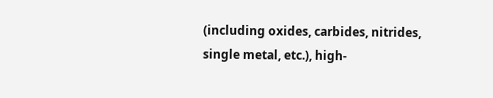(including oxides, carbides, nitrides, single metal, etc.), high-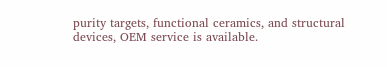purity targets, functional ceramics, and structural devices, OEM service is available.